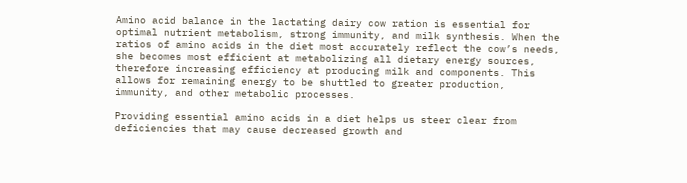Amino acid balance in the lactating dairy cow ration is essential for optimal nutrient metabolism, strong immunity, and milk synthesis. When the ratios of amino acids in the diet most accurately reflect the cow’s needs, she becomes most efficient at metabolizing all dietary energy sources, therefore increasing efficiency at producing milk and components. This allows for remaining energy to be shuttled to greater production, immunity, and other metabolic processes.

Providing essential amino acids in a diet helps us steer clear from deficiencies that may cause decreased growth and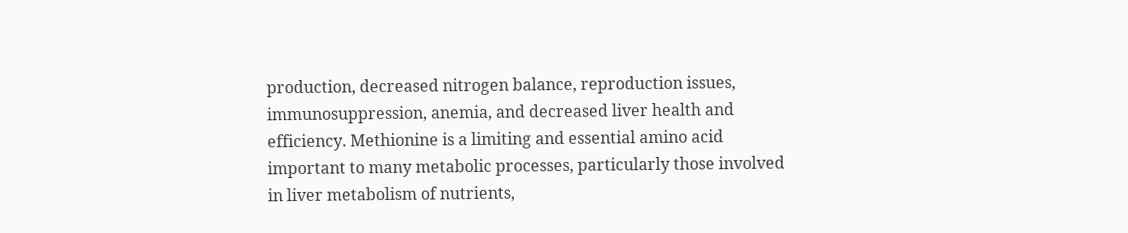production, decreased nitrogen balance, reproduction issues, immunosuppression, anemia, and decreased liver health and efficiency. Methionine is a limiting and essential amino acid important to many metabolic processes, particularly those involved in liver metabolism of nutrients,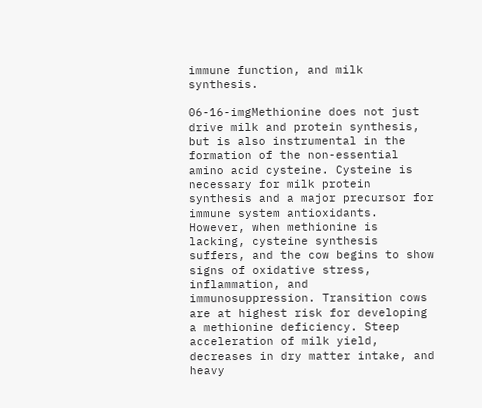immune function, and milk synthesis.

06-16-imgMethionine does not just drive milk and protein synthesis, but is also instrumental in the formation of the non-essential amino acid cysteine. Cysteine is necessary for milk protein synthesis and a major precursor for immune system antioxidants. However, when methionine is lacking, cysteine synthesis suffers, and the cow begins to show signs of oxidative stress, inflammation, and immunosuppression. Transition cows are at highest risk for developing a methionine deficiency. Steep acceleration of milk yield, decreases in dry matter intake, and heavy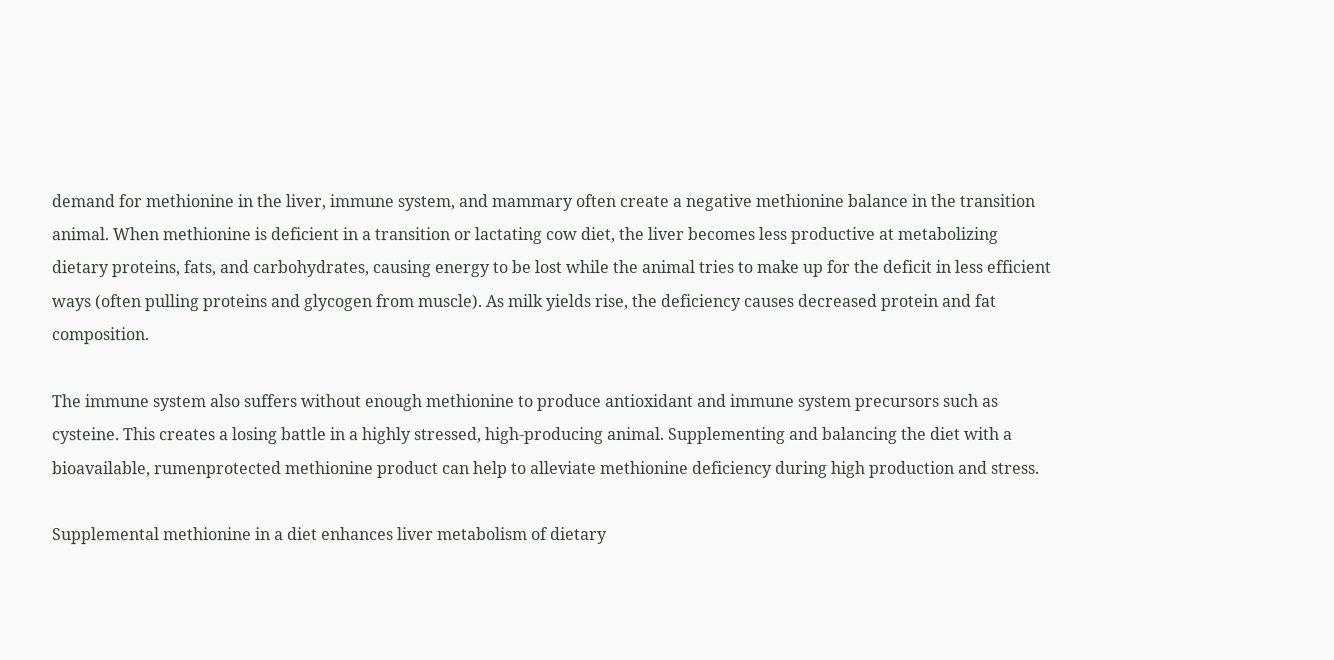demand for methionine in the liver, immune system, and mammary often create a negative methionine balance in the transition animal. When methionine is deficient in a transition or lactating cow diet, the liver becomes less productive at metabolizing dietary proteins, fats, and carbohydrates, causing energy to be lost while the animal tries to make up for the deficit in less efficient ways (often pulling proteins and glycogen from muscle). As milk yields rise, the deficiency causes decreased protein and fat composition.

The immune system also suffers without enough methionine to produce antioxidant and immune system precursors such as cysteine. This creates a losing battle in a highly stressed, high-producing animal. Supplementing and balancing the diet with a bioavailable, rumenprotected methionine product can help to alleviate methionine deficiency during high production and stress.

Supplemental methionine in a diet enhances liver metabolism of dietary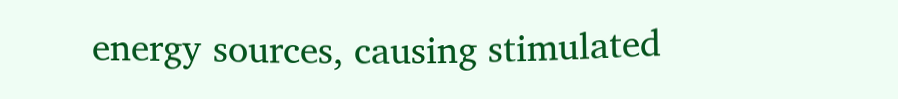energy sources, causing stimulated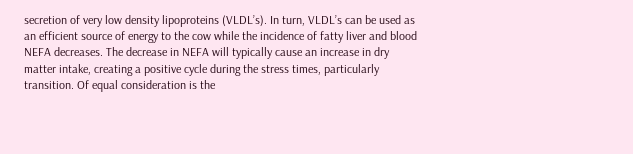secretion of very low density lipoproteins (VLDL’s). In turn, VLDL’s can be used as an efficient source of energy to the cow while the incidence of fatty liver and blood NEFA decreases. The decrease in NEFA will typically cause an increase in dry matter intake, creating a positive cycle during the stress times, particularly transition. Of equal consideration is the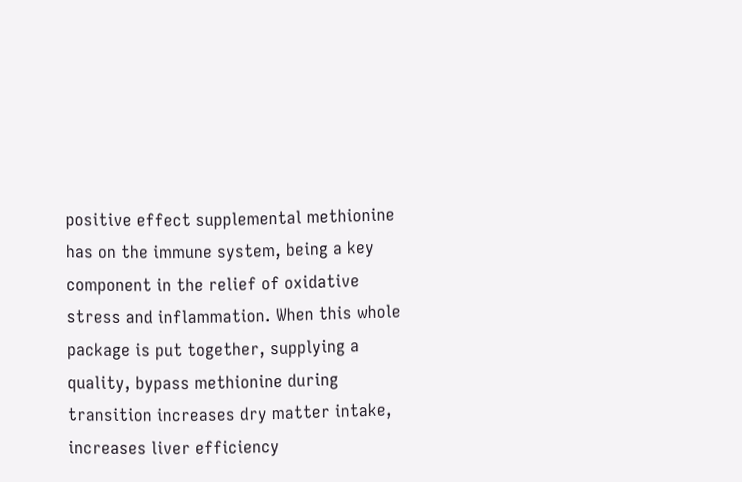positive effect supplemental methionine has on the immune system, being a key component in the relief of oxidative stress and inflammation. When this whole package is put together, supplying a quality, bypass methionine during transition increases dry matter intake, increases liver efficiency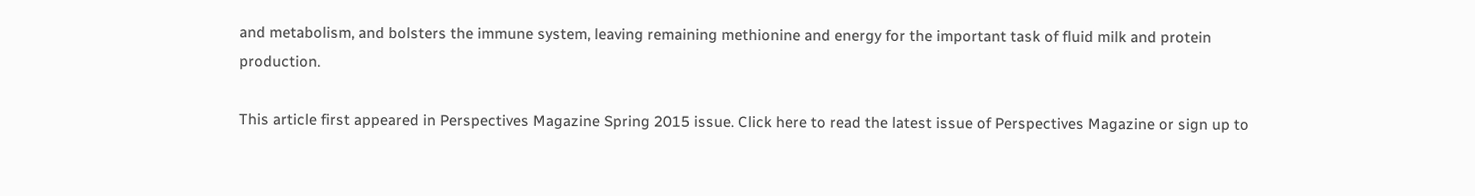and metabolism, and bolsters the immune system, leaving remaining methionine and energy for the important task of fluid milk and protein production.

This article first appeared in Perspectives Magazine Spring 2015 issue. Click here to read the latest issue of Perspectives Magazine or sign up to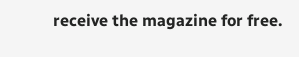receive the magazine for free.